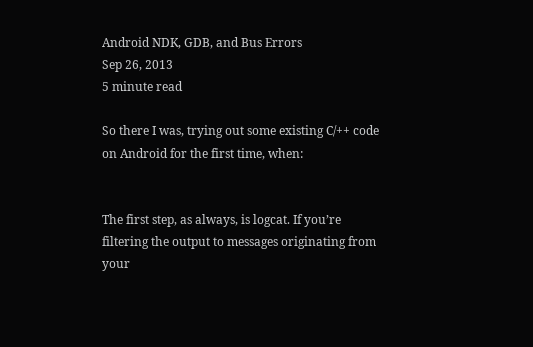Android NDK, GDB, and Bus Errors
Sep 26, 2013
5 minute read

So there I was, trying out some existing C/++ code on Android for the first time, when:


The first step, as always, is logcat. If you’re filtering the output to messages originating from your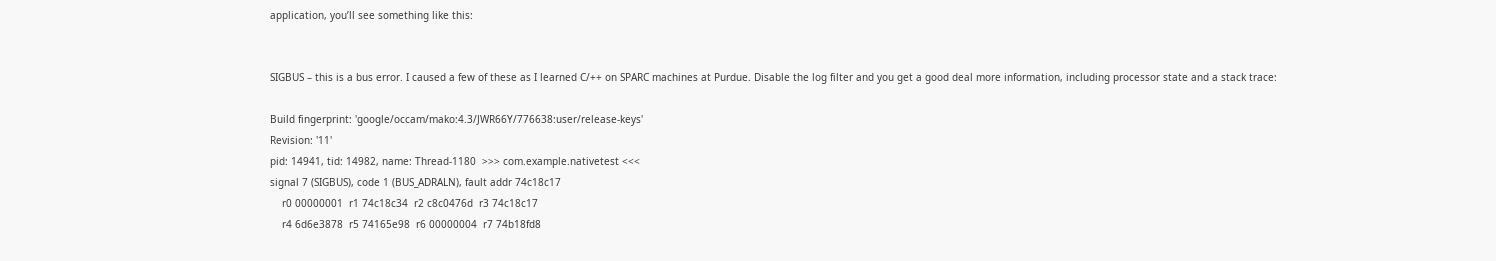application, you’ll see something like this:


SIGBUS – this is a bus error. I caused a few of these as I learned C/++ on SPARC machines at Purdue. Disable the log filter and you get a good deal more information, including processor state and a stack trace:

Build fingerprint: 'google/occam/mako:4.3/JWR66Y/776638:user/release-keys'
Revision: '11'
pid: 14941, tid: 14982, name: Thread-1180  >>> com.example.nativetest <<<
signal 7 (SIGBUS), code 1 (BUS_ADRALN), fault addr 74c18c17
    r0 00000001  r1 74c18c34  r2 c8c0476d  r3 74c18c17
    r4 6d6e3878  r5 74165e98  r6 00000004  r7 74b18fd8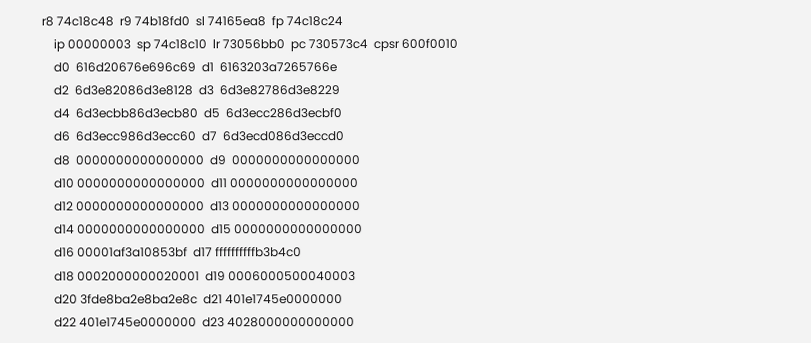r8 74c18c48  r9 74b18fd0  sl 74165ea8  fp 74c18c24
    ip 00000003  sp 74c18c10  lr 73056bb0  pc 730573c4  cpsr 600f0010
    d0  616d20676e696c69  d1  6163203a7265766e
    d2  6d3e82086d3e8128  d3  6d3e82786d3e8229
    d4  6d3ecbb86d3ecb80  d5  6d3ecc286d3ecbf0
    d6  6d3ecc986d3ecc60  d7  6d3ecd086d3eccd0
    d8  0000000000000000  d9  0000000000000000
    d10 0000000000000000  d11 0000000000000000
    d12 0000000000000000  d13 0000000000000000
    d14 0000000000000000  d15 0000000000000000
    d16 00001af3a10853bf  d17 ffffffffffb3b4c0
    d18 0002000000020001  d19 0006000500040003
    d20 3fde8ba2e8ba2e8c  d21 401e1745e0000000
    d22 401e1745e0000000  d23 4028000000000000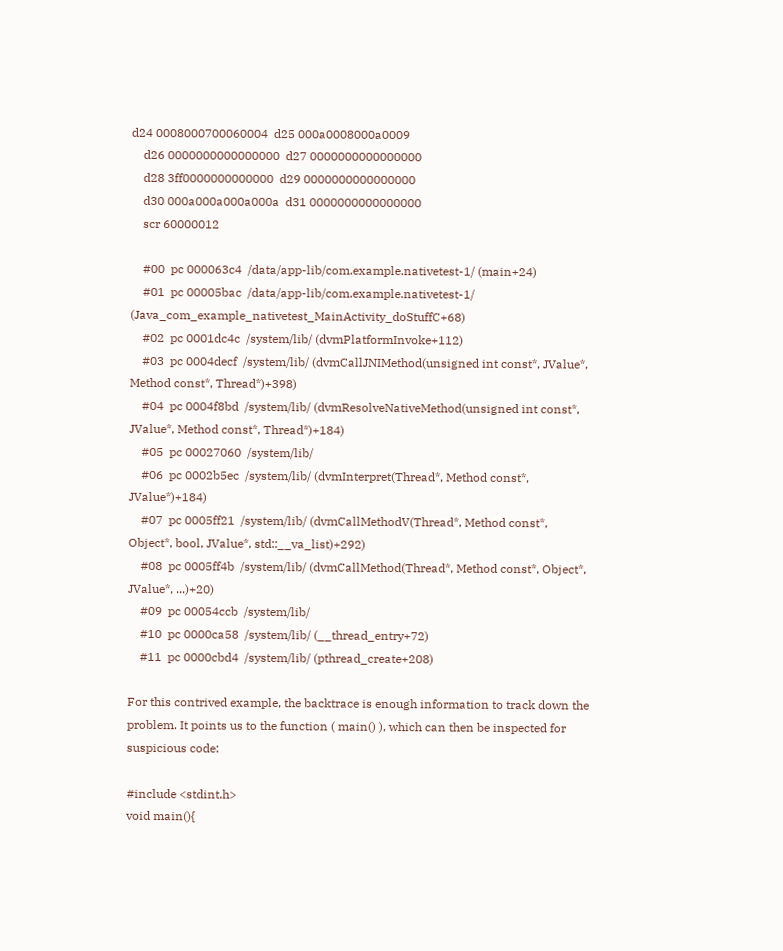d24 0008000700060004  d25 000a0008000a0009
    d26 0000000000000000  d27 0000000000000000
    d28 3ff0000000000000  d29 0000000000000000
    d30 000a000a000a000a  d31 0000000000000000
    scr 60000012

    #00  pc 000063c4  /data/app-lib/com.example.nativetest-1/ (main+24)
    #01  pc 00005bac  /data/app-lib/com.example.nativetest-1/ (Java_com_example_nativetest_MainActivity_doStuffC+68)
    #02  pc 0001dc4c  /system/lib/ (dvmPlatformInvoke+112)
    #03  pc 0004decf  /system/lib/ (dvmCallJNIMethod(unsigned int const*, JValue*, Method const*, Thread*)+398)
    #04  pc 0004f8bd  /system/lib/ (dvmResolveNativeMethod(unsigned int const*, JValue*, Method const*, Thread*)+184)
    #05  pc 00027060  /system/lib/
    #06  pc 0002b5ec  /system/lib/ (dvmInterpret(Thread*, Method const*, JValue*)+184)
    #07  pc 0005ff21  /system/lib/ (dvmCallMethodV(Thread*, Method const*, Object*, bool, JValue*, std::__va_list)+292)
    #08  pc 0005ff4b  /system/lib/ (dvmCallMethod(Thread*, Method const*, Object*, JValue*, ...)+20)
    #09  pc 00054ccb  /system/lib/
    #10  pc 0000ca58  /system/lib/ (__thread_entry+72)
    #11  pc 0000cbd4  /system/lib/ (pthread_create+208)

For this contrived example, the backtrace is enough information to track down the problem. It points us to the function ( main() ), which can then be inspected for suspicious code:

#include <stdint.h>
void main(){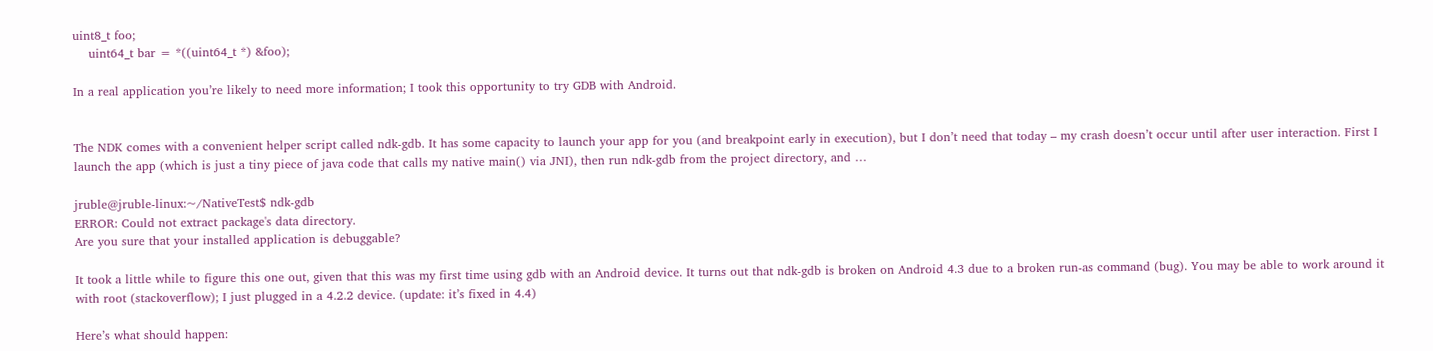uint8_t foo;
    uint64_t bar = *((uint64_t *) &foo);

In a real application you’re likely to need more information; I took this opportunity to try GDB with Android.


The NDK comes with a convenient helper script called ndk-gdb. It has some capacity to launch your app for you (and breakpoint early in execution), but I don’t need that today – my crash doesn’t occur until after user interaction. First I launch the app (which is just a tiny piece of java code that calls my native main() via JNI), then run ndk-gdb from the project directory, and …

jruble@jruble-linux:~/NativeTest$ ndk-gdb
ERROR: Could not extract package's data directory.
Are you sure that your installed application is debuggable?

It took a little while to figure this one out, given that this was my first time using gdb with an Android device. It turns out that ndk-gdb is broken on Android 4.3 due to a broken run-as command (bug). You may be able to work around it with root (stackoverflow); I just plugged in a 4.2.2 device. (update: it’s fixed in 4.4)

Here’s what should happen: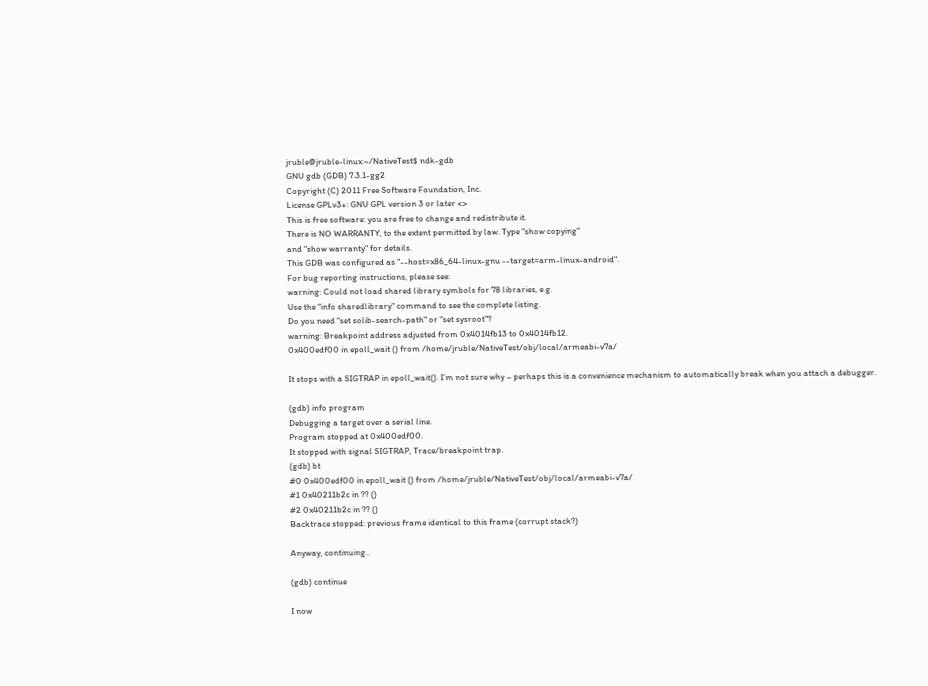jruble@jruble-linux:~/NativeTest$ ndk-gdb
GNU gdb (GDB) 7.3.1-gg2
Copyright (C) 2011 Free Software Foundation, Inc.
License GPLv3+: GNU GPL version 3 or later <>
This is free software: you are free to change and redistribute it.
There is NO WARRANTY, to the extent permitted by law. Type "show copying"
and "show warranty" for details.
This GDB was configured as "--host=x86_64-linux-gnu --target=arm-linux-android".
For bug reporting instructions, please see:
warning: Could not load shared library symbols for 78 libraries, e.g.
Use the "info sharedlibrary" command to see the complete listing.
Do you need "set solib-search-path" or "set sysroot"?
warning: Breakpoint address adjusted from 0x4014fb13 to 0x4014fb12.
0x400edf00 in epoll_wait () from /home/jruble/NativeTest/obj/local/armeabi-v7a/

It stops with a SIGTRAP in epoll_wait(). I’m not sure why – perhaps this is a convenience mechanism to automatically break when you attach a debugger.

(gdb) info program
Debugging a target over a serial line.
Program stopped at 0x400edf00.
It stopped with signal SIGTRAP, Trace/breakpoint trap.
(gdb) bt
#0 0x400edf00 in epoll_wait () from /home/jruble/NativeTest/obj/local/armeabi-v7a/
#1 0x40211b2c in ?? ()
#2 0x40211b2c in ?? ()
Backtrace stopped: previous frame identical to this frame (corrupt stack?)

Anyway, continuing..

(gdb) continue

I now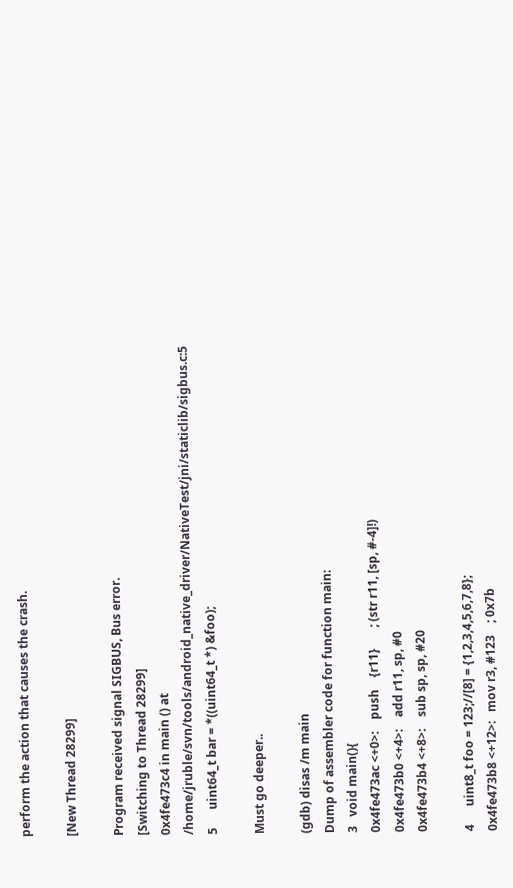perform the action that causes the crash.

[New Thread 28299]

Program received signal SIGBUS, Bus error.
[Switching to Thread 28299]
0x4fe473c4 in main () at /home/jruble/svn/tools/android_native_driver/NativeTest/jni/staticlib/sigbus.c:5
5      uint64_t bar = *((uint64_t *) &foo);

Must go deeper..

(gdb) disas /m main
Dump of assembler code for function main:
3   void main(){
0x4fe473ac <+0>:    push    {r11}       ; (str r11, [sp, #-4]!)
0x4fe473b0 <+4>:    add r11, sp, #0
0x4fe473b4 <+8>:    sub sp, sp, #20

4      uint8_t foo = 123;//[8] = {1,2,3,4,5,6,7,8};
0x4fe473b8 <+12>:   mov r3, #123    ; 0x7b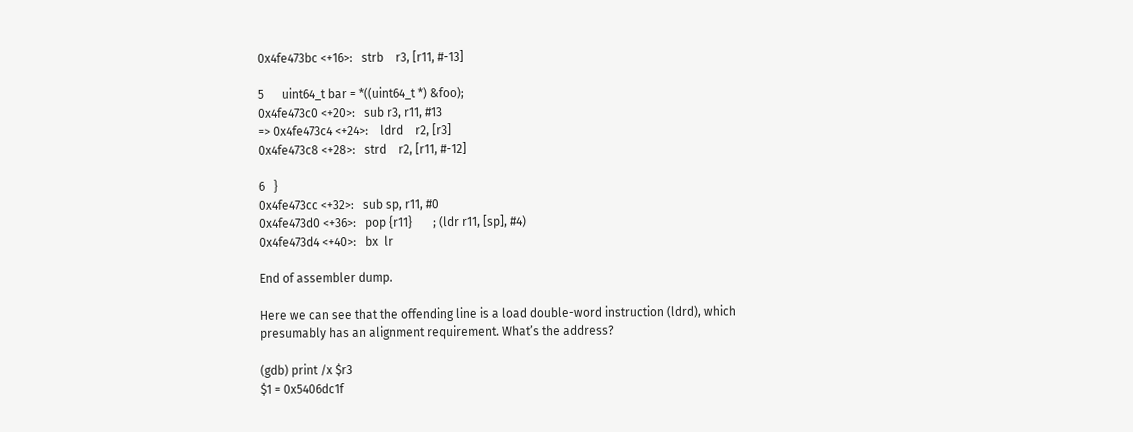0x4fe473bc <+16>:   strb    r3, [r11, #-13]

5      uint64_t bar = *((uint64_t *) &foo);
0x4fe473c0 <+20>:   sub r3, r11, #13
=> 0x4fe473c4 <+24>:    ldrd    r2, [r3]
0x4fe473c8 <+28>:   strd    r2, [r11, #-12]

6   }
0x4fe473cc <+32>:   sub sp, r11, #0
0x4fe473d0 <+36>:   pop {r11}       ; (ldr r11, [sp], #4)
0x4fe473d4 <+40>:   bx  lr

End of assembler dump.

Here we can see that the offending line is a load double-word instruction (ldrd), which presumably has an alignment requirement. What’s the address?

(gdb) print /x $r3
$1 = 0x5406dc1f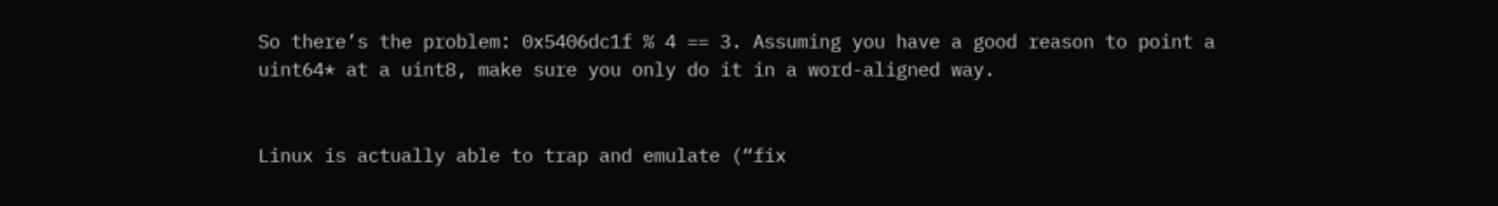So there’s the problem: 0x5406dc1f % 4 == 3. Assuming you have a good reason to point a uint64* at a uint8, make sure you only do it in a word-aligned way.


Linux is actually able to trap and emulate (“fix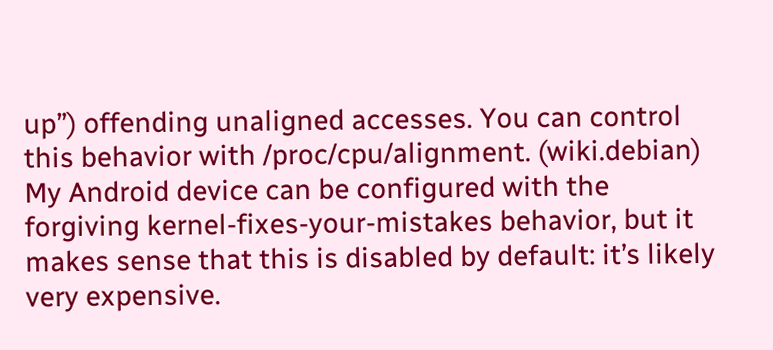up”) offending unaligned accesses. You can control this behavior with /proc/cpu/alignment. (wiki.debian) My Android device can be configured with the forgiving kernel-fixes-your-mistakes behavior, but it makes sense that this is disabled by default: it’s likely very expensive.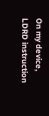On my device, LDRD instruction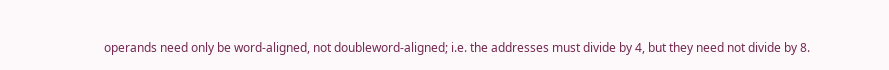operands need only be word-aligned, not doubleword-aligned; i.e. the addresses must divide by 4, but they need not divide by 8.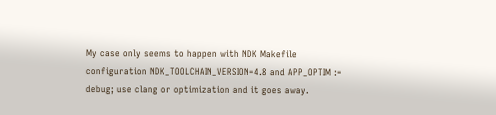My case only seems to happen with NDK Makefile configuration NDK_TOOLCHAIN_VERSION=4.8 and APP_OPTIM := debug; use clang or optimization and it goes away.